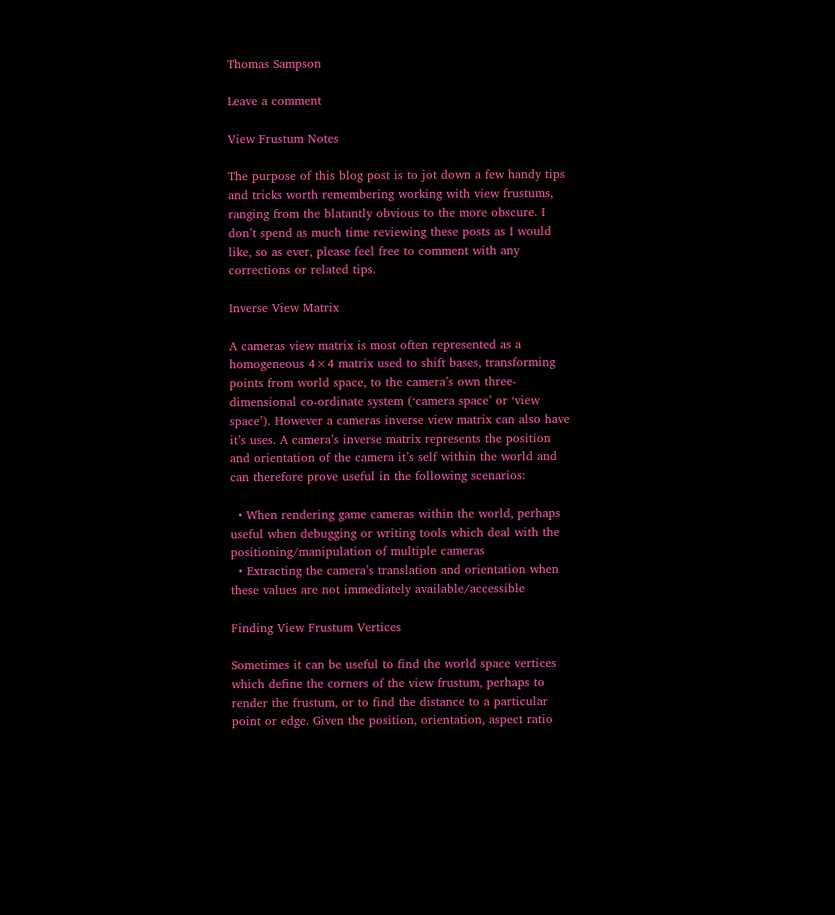Thomas Sampson

Leave a comment

View Frustum Notes

The purpose of this blog post is to jot down a few handy tips and tricks worth remembering working with view frustums, ranging from the blatantly obvious to the more obscure. I don’t spend as much time reviewing these posts as I would like, so as ever, please feel free to comment with any corrections or related tips.

Inverse View Matrix

A cameras view matrix is most often represented as a homogeneous 4×4 matrix used to shift bases, transforming points from world space, to the camera’s own three-dimensional co-ordinate system (‘camera space’ or ‘view space’). However a cameras inverse view matrix can also have it’s uses. A camera’s inverse matrix represents the position and orientation of the camera it’s self within the world and can therefore prove useful in the following scenarios:

  • When rendering game cameras within the world, perhaps useful when debugging or writing tools which deal with the positioning/manipulation of multiple cameras
  • Extracting the camera’s translation and orientation when these values are not immediately available/accessible

Finding View Frustum Vertices

Sometimes it can be useful to find the world space vertices which define the corners of the view frustum, perhaps to render the frustum, or to find the distance to a particular point or edge. Given the position, orientation, aspect ratio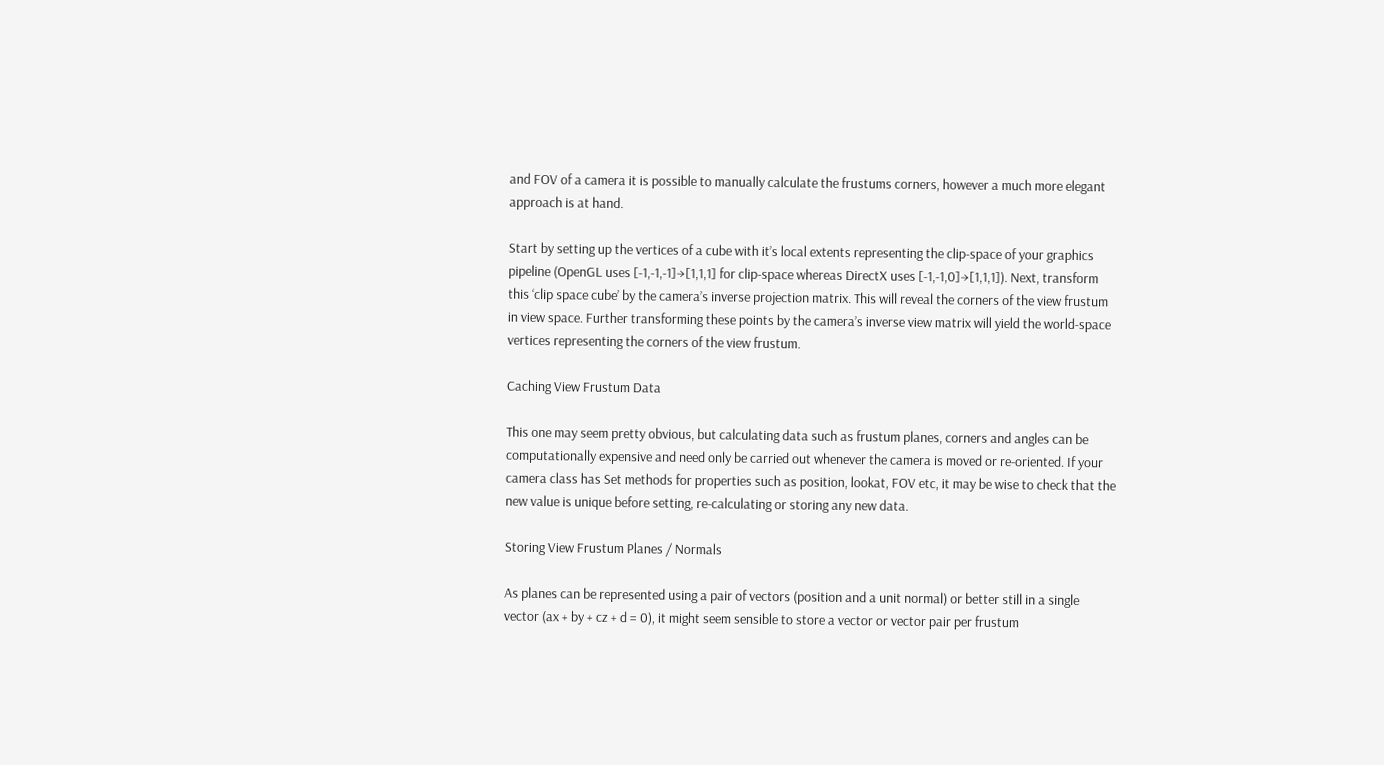and FOV of a camera it is possible to manually calculate the frustums corners, however a much more elegant approach is at hand.

Start by setting up the vertices of a cube with it’s local extents representing the clip-space of your graphics pipeline (OpenGL uses [-1,-1,-1]→[1,1,1] for clip-space whereas DirectX uses [-1,-1,0]→[1,1,1]). Next, transform this ‘clip space cube’ by the camera’s inverse projection matrix. This will reveal the corners of the view frustum in view space. Further transforming these points by the camera’s inverse view matrix will yield the world-space vertices representing the corners of the view frustum.

Caching View Frustum Data

This one may seem pretty obvious, but calculating data such as frustum planes, corners and angles can be computationally expensive and need only be carried out whenever the camera is moved or re-oriented. If your camera class has Set methods for properties such as position, lookat, FOV etc, it may be wise to check that the new value is unique before setting, re-calculating or storing any new data.

Storing View Frustum Planes / Normals

As planes can be represented using a pair of vectors (position and a unit normal) or better still in a single vector (ax + by + cz + d = 0), it might seem sensible to store a vector or vector pair per frustum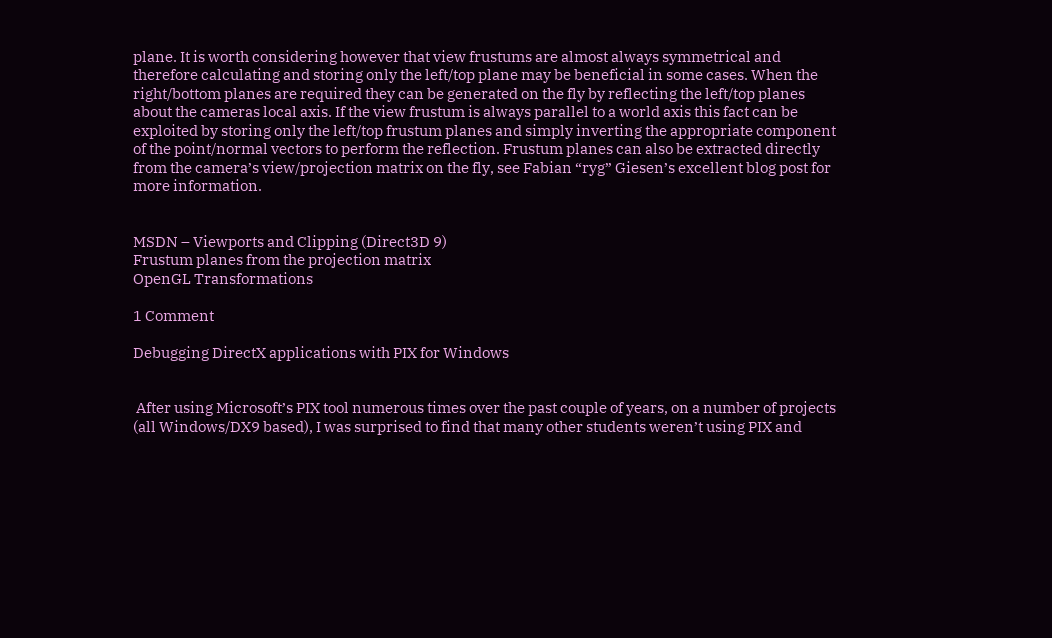plane. It is worth considering however that view frustums are almost always symmetrical and therefore calculating and storing only the left/top plane may be beneficial in some cases. When the right/bottom planes are required they can be generated on the fly by reflecting the left/top planes about the cameras local axis. If the view frustum is always parallel to a world axis this fact can be exploited by storing only the left/top frustum planes and simply inverting the appropriate component of the point/normal vectors to perform the reflection. Frustum planes can also be extracted directly from the camera’s view/projection matrix on the fly, see Fabian “ryg” Giesen’s excellent blog post for more information.


MSDN – Viewports and Clipping (Direct3D 9)
Frustum planes from the projection matrix
OpenGL Transformations

1 Comment

Debugging DirectX applications with PIX for Windows


 After using Microsoft’s PIX tool numerous times over the past couple of years, on a number of projects (all Windows/DX9 based), I was surprised to find that many other students weren’t using PIX and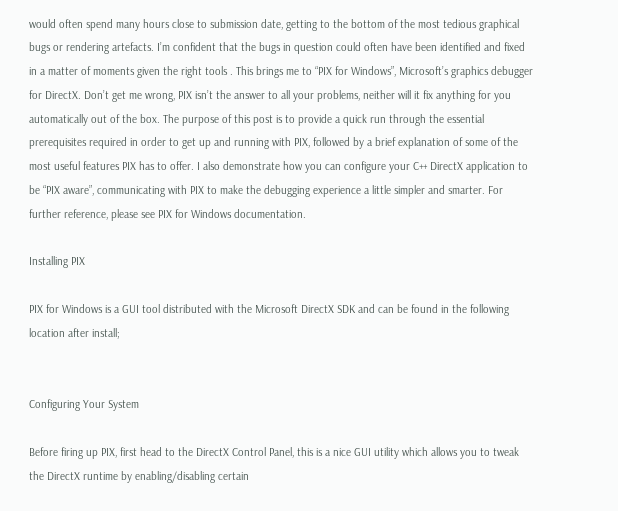would often spend many hours close to submission date, getting to the bottom of the most tedious graphical bugs or rendering artefacts. I’m confident that the bugs in question could often have been identified and fixed in a matter of moments given the right tools . This brings me to “PIX for Windows”, Microsoft’s graphics debugger for DirectX. Don’t get me wrong, PIX isn’t the answer to all your problems, neither will it fix anything for you automatically out of the box. The purpose of this post is to provide a quick run through the essential prerequisites required in order to get up and running with PIX, followed by a brief explanation of some of the most useful features PIX has to offer. I also demonstrate how you can configure your C++ DirectX application to be “PIX aware”, communicating with PIX to make the debugging experience a little simpler and smarter. For further reference, please see PIX for Windows documentation.

Installing PIX

PIX for Windows is a GUI tool distributed with the Microsoft DirectX SDK and can be found in the following location after install;


Configuring Your System

Before firing up PIX, first head to the DirectX Control Panel, this is a nice GUI utility which allows you to tweak the DirectX runtime by enabling/disabling certain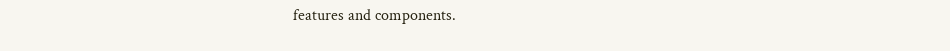features and components.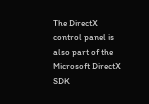The DirectX control panel is also part of the Microsoft DirectX SDK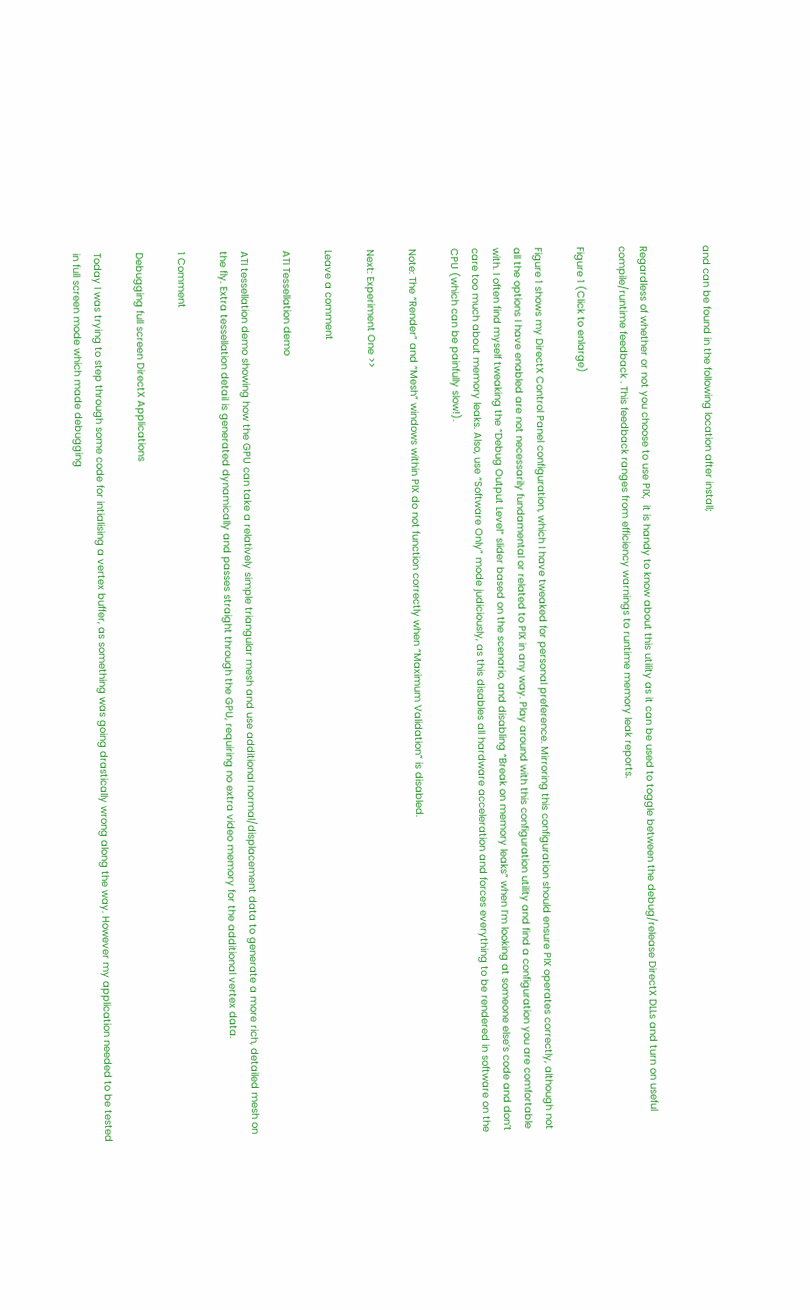and can be found in the following location after install;


Regardless of whether or not you choose to use PIX,  it is handy to know about this utility as it can be used to toggle between the debug/release DirectX DLLs and turn on useful compile/runtime feedback . This feedback ranges from efficiency warnings to runtime memory leak reports.

Figure 1 (Click to enlarge)

Figure 1 shows my DirectX Control Panel configuration, which I have tweaked for personal preference. Mirroring this configuration should ensure PIX operates correctly, although not all the options I have enabled are not necessarily fundamental or related to PIX in any way. Play around with this configuration utility and find a configuration you are comfortable with. I often find myself tweaking the “Debug Output Level” slider based on the scenario, and disabling “Break on memory leaks” when I’m looking at someone else’s code and don’t care too much about memory leaks. Also, use “Software Only” mode judiciously, as this disables all hardware acceleration and forces everything to be rendered in software on the CPU (which can be painfully slow!).

Note: The “Render” and “Mesh” windows within PIX do not function correctly when “Maximum Validation” is disabled.

Next: Experiment One >>

Leave a comment

ATI Tessellation demo

ATI tessellation demo showing how the GPU can take a relatively simple triangular mesh and use additional normal/displacement data to generate a more rich, detailed mesh on the fly. Extra tessellation detail is generated dynamically and passes straight through the GPU, requiring no extra video memory for the additional vertex data.

1 Comment

Debugging full screen DirectX Applications

Today I was trying to step through some code for intialising a vertex buffer, as something was going drastically wrong along the way. However my application needed to be tested in full screen mode which made debugging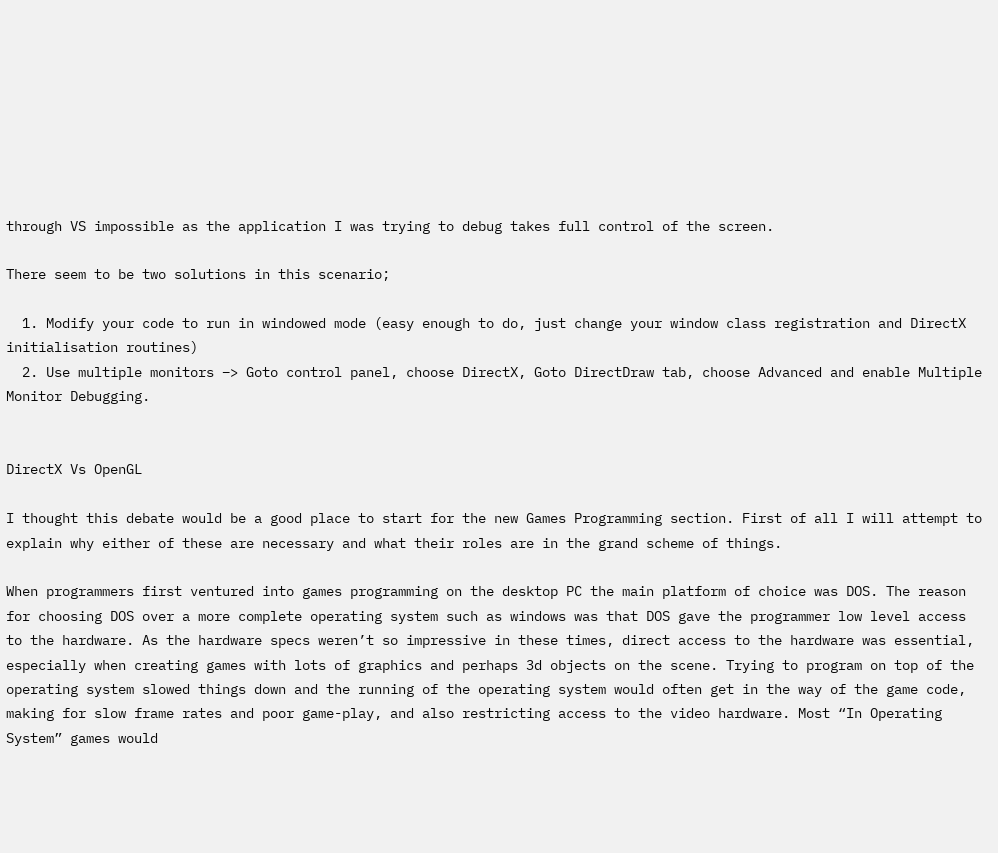through VS impossible as the application I was trying to debug takes full control of the screen.

There seem to be two solutions in this scenario;

  1. Modify your code to run in windowed mode (easy enough to do, just change your window class registration and DirectX initialisation routines)
  2. Use multiple monitors –> Goto control panel, choose DirectX, Goto DirectDraw tab, choose Advanced and enable Multiple Monitor Debugging.


DirectX Vs OpenGL

I thought this debate would be a good place to start for the new Games Programming section. First of all I will attempt to explain why either of these are necessary and what their roles are in the grand scheme of things.

When programmers first ventured into games programming on the desktop PC the main platform of choice was DOS. The reason for choosing DOS over a more complete operating system such as windows was that DOS gave the programmer low level access to the hardware. As the hardware specs weren’t so impressive in these times, direct access to the hardware was essential, especially when creating games with lots of graphics and perhaps 3d objects on the scene. Trying to program on top of the operating system slowed things down and the running of the operating system would often get in the way of the game code, making for slow frame rates and poor game-play, and also restricting access to the video hardware. Most “In Operating System” games would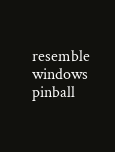resemble windows pinball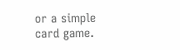or a simple card game.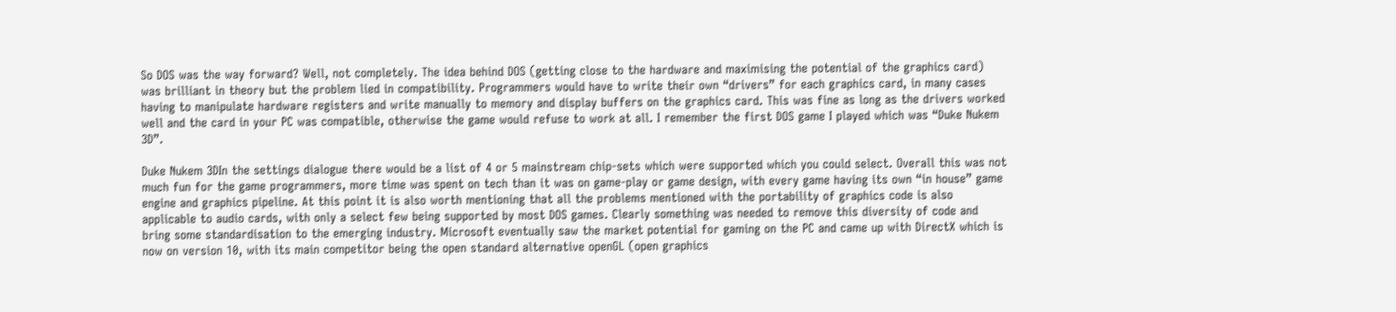So DOS was the way forward? Well, not completely. The idea behind DOS (getting close to the hardware and maximising the potential of the graphics card) was brilliant in theory but the problem lied in compatibility. Programmers would have to write their own “drivers” for each graphics card, in many cases having to manipulate hardware registers and write manually to memory and display buffers on the graphics card. This was fine as long as the drivers worked well and the card in your PC was compatible, otherwise the game would refuse to work at all. I remember the first DOS game I played which was “Duke Nukem 3D”.

Duke Nukem 3DIn the settings dialogue there would be a list of 4 or 5 mainstream chip-sets which were supported which you could select. Overall this was not much fun for the game programmers, more time was spent on tech than it was on game-play or game design, with every game having its own “in house” game engine and graphics pipeline. At this point it is also worth mentioning that all the problems mentioned with the portability of graphics code is also applicable to audio cards, with only a select few being supported by most DOS games. Clearly something was needed to remove this diversity of code and bring some standardisation to the emerging industry. Microsoft eventually saw the market potential for gaming on the PC and came up with DirectX which is now on version 10, with its main competitor being the open standard alternative openGL (open graphics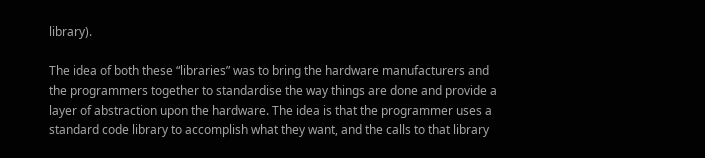library).

The idea of both these “libraries” was to bring the hardware manufacturers and the programmers together to standardise the way things are done and provide a layer of abstraction upon the hardware. The idea is that the programmer uses a standard code library to accomplish what they want, and the calls to that library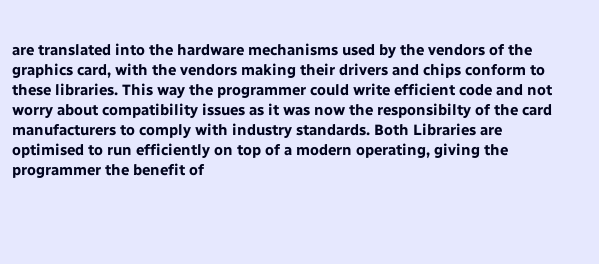are translated into the hardware mechanisms used by the vendors of the graphics card, with the vendors making their drivers and chips conform to these libraries. This way the programmer could write efficient code and not worry about compatibility issues as it was now the responsibilty of the card manufacturers to comply with industry standards. Both Libraries are optimised to run efficiently on top of a modern operating, giving the programmer the benefit of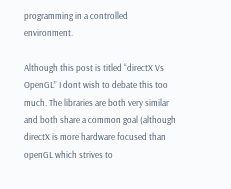programming in a controlled environment.

Although this post is titled “directX Vs OpenGL” I dont wish to debate this too much. The libraries are both very similar and both share a common goal (although directX is more hardware focused than openGL which strives to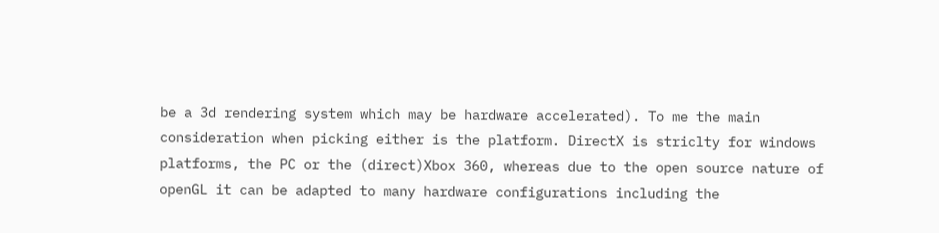be a 3d rendering system which may be hardware accelerated). To me the main consideration when picking either is the platform. DirectX is striclty for windows platforms, the PC or the (direct)Xbox 360, whereas due to the open source nature of openGL it can be adapted to many hardware configurations including the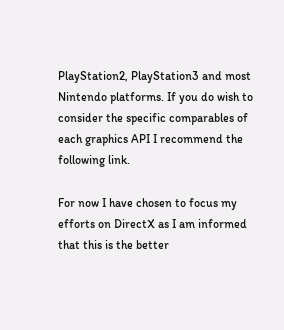PlayStation2, PlayStation3 and most Nintendo platforms. If you do wish to consider the specific comparables of each graphics API I recommend the following link.

For now I have chosen to focus my efforts on DirectX as I am informed that this is the better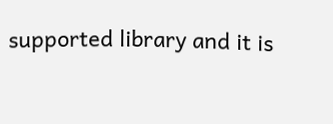supported library and it is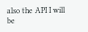also the API I will be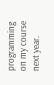programming on my course next year.